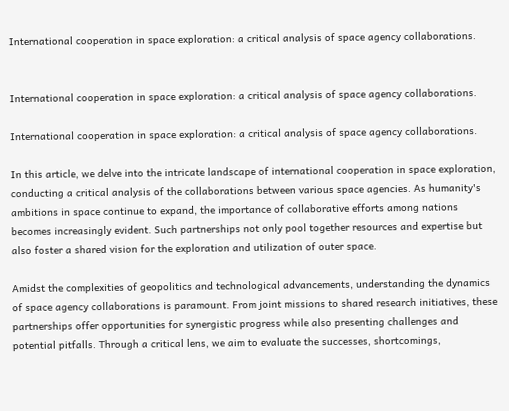International cooperation in space exploration: a critical analysis of space agency collaborations.


International cooperation in space exploration: a critical analysis of space agency collaborations.

International cooperation in space exploration: a critical analysis of space agency collaborations.

In this article, we delve into the intricate landscape of international cooperation in space exploration, conducting a critical analysis of the collaborations between various space agencies. As humanity's ambitions in space continue to expand, the importance of collaborative efforts among nations becomes increasingly evident. Such partnerships not only pool together resources and expertise but also foster a shared vision for the exploration and utilization of outer space.

Amidst the complexities of geopolitics and technological advancements, understanding the dynamics of space agency collaborations is paramount. From joint missions to shared research initiatives, these partnerships offer opportunities for synergistic progress while also presenting challenges and potential pitfalls. Through a critical lens, we aim to evaluate the successes, shortcomings,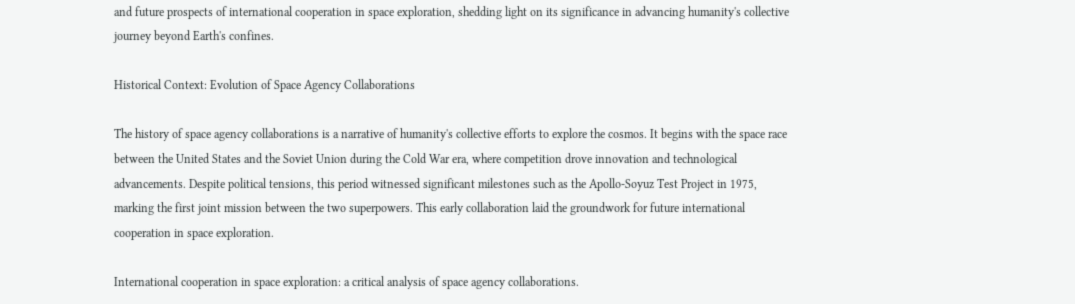and future prospects of international cooperation in space exploration, shedding light on its significance in advancing humanity's collective journey beyond Earth's confines.

Historical Context: Evolution of Space Agency Collaborations

The history of space agency collaborations is a narrative of humanity's collective efforts to explore the cosmos. It begins with the space race between the United States and the Soviet Union during the Cold War era, where competition drove innovation and technological advancements. Despite political tensions, this period witnessed significant milestones such as the Apollo-Soyuz Test Project in 1975, marking the first joint mission between the two superpowers. This early collaboration laid the groundwork for future international cooperation in space exploration.

International cooperation in space exploration: a critical analysis of space agency collaborations.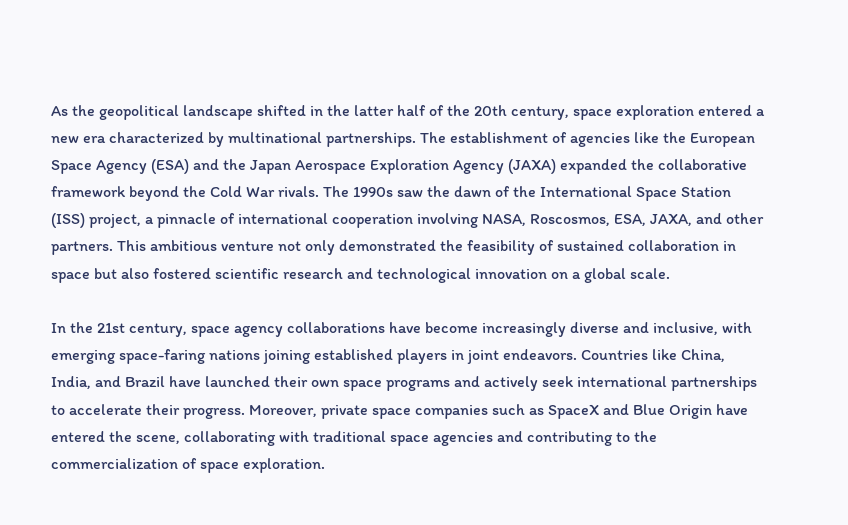As the geopolitical landscape shifted in the latter half of the 20th century, space exploration entered a new era characterized by multinational partnerships. The establishment of agencies like the European Space Agency (ESA) and the Japan Aerospace Exploration Agency (JAXA) expanded the collaborative framework beyond the Cold War rivals. The 1990s saw the dawn of the International Space Station (ISS) project, a pinnacle of international cooperation involving NASA, Roscosmos, ESA, JAXA, and other partners. This ambitious venture not only demonstrated the feasibility of sustained collaboration in space but also fostered scientific research and technological innovation on a global scale.

In the 21st century, space agency collaborations have become increasingly diverse and inclusive, with emerging space-faring nations joining established players in joint endeavors. Countries like China, India, and Brazil have launched their own space programs and actively seek international partnerships to accelerate their progress. Moreover, private space companies such as SpaceX and Blue Origin have entered the scene, collaborating with traditional space agencies and contributing to the commercialization of space exploration.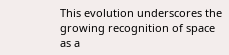This evolution underscores the growing recognition of space as a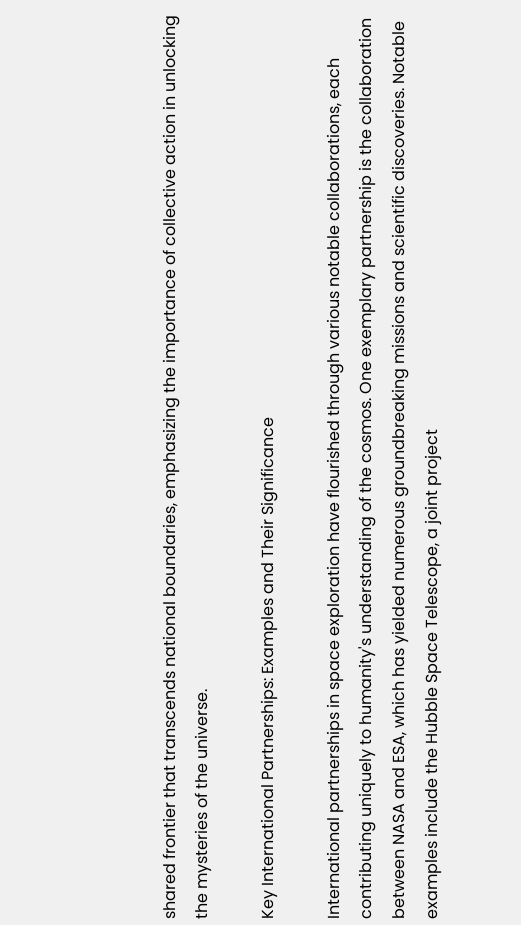shared frontier that transcends national boundaries, emphasizing the importance of collective action in unlocking the mysteries of the universe.

Key International Partnerships: Examples and Their Significance

International partnerships in space exploration have flourished through various notable collaborations, each contributing uniquely to humanity's understanding of the cosmos. One exemplary partnership is the collaboration between NASA and ESA, which has yielded numerous groundbreaking missions and scientific discoveries. Notable examples include the Hubble Space Telescope, a joint project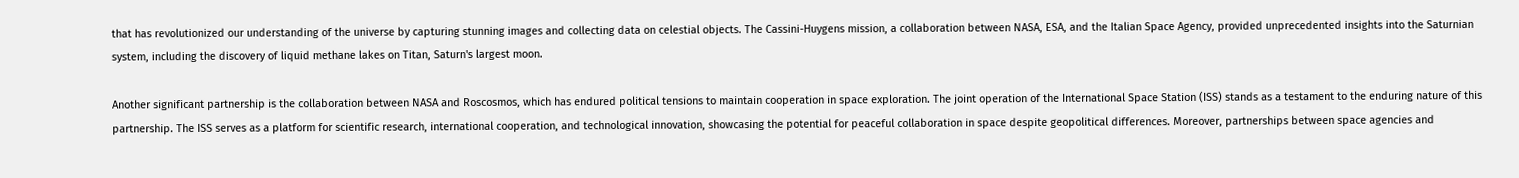that has revolutionized our understanding of the universe by capturing stunning images and collecting data on celestial objects. The Cassini-Huygens mission, a collaboration between NASA, ESA, and the Italian Space Agency, provided unprecedented insights into the Saturnian system, including the discovery of liquid methane lakes on Titan, Saturn's largest moon.

Another significant partnership is the collaboration between NASA and Roscosmos, which has endured political tensions to maintain cooperation in space exploration. The joint operation of the International Space Station (ISS) stands as a testament to the enduring nature of this partnership. The ISS serves as a platform for scientific research, international cooperation, and technological innovation, showcasing the potential for peaceful collaboration in space despite geopolitical differences. Moreover, partnerships between space agencies and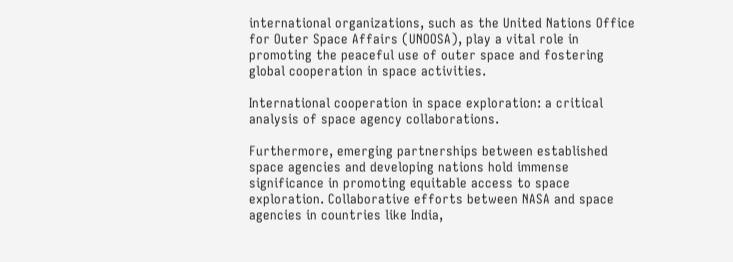international organizations, such as the United Nations Office for Outer Space Affairs (UNOOSA), play a vital role in promoting the peaceful use of outer space and fostering global cooperation in space activities.

International cooperation in space exploration: a critical analysis of space agency collaborations.

Furthermore, emerging partnerships between established space agencies and developing nations hold immense significance in promoting equitable access to space exploration. Collaborative efforts between NASA and space agencies in countries like India,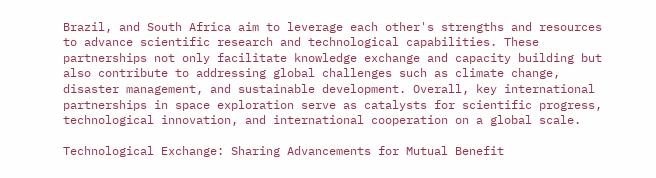Brazil, and South Africa aim to leverage each other's strengths and resources to advance scientific research and technological capabilities. These partnerships not only facilitate knowledge exchange and capacity building but also contribute to addressing global challenges such as climate change, disaster management, and sustainable development. Overall, key international partnerships in space exploration serve as catalysts for scientific progress, technological innovation, and international cooperation on a global scale.

Technological Exchange: Sharing Advancements for Mutual Benefit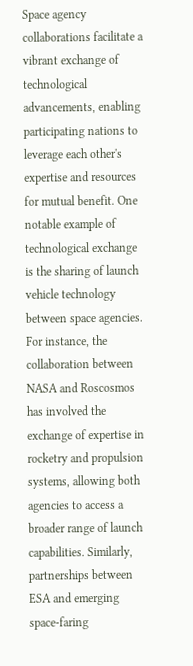Space agency collaborations facilitate a vibrant exchange of technological advancements, enabling participating nations to leverage each other's expertise and resources for mutual benefit. One notable example of technological exchange is the sharing of launch vehicle technology between space agencies. For instance, the collaboration between NASA and Roscosmos has involved the exchange of expertise in rocketry and propulsion systems, allowing both agencies to access a broader range of launch capabilities. Similarly, partnerships between ESA and emerging space-faring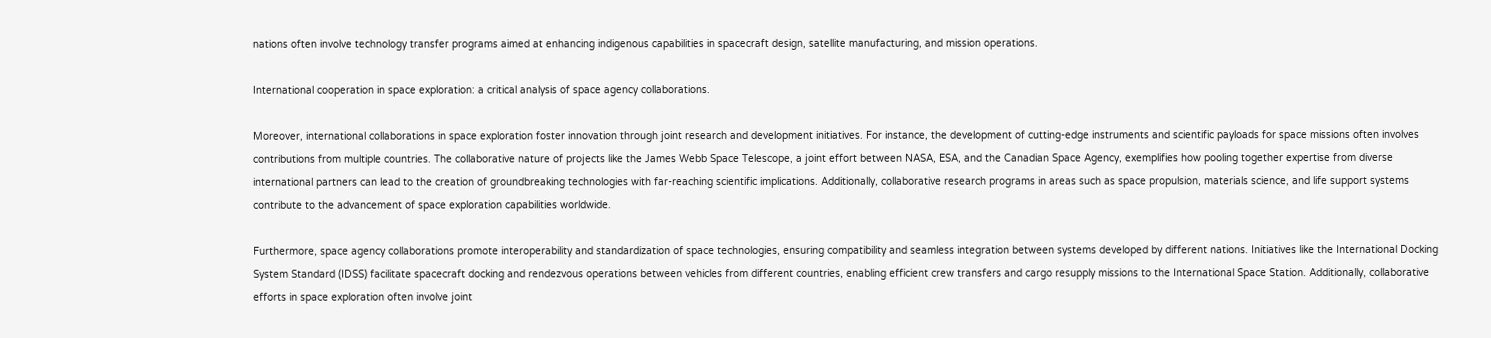nations often involve technology transfer programs aimed at enhancing indigenous capabilities in spacecraft design, satellite manufacturing, and mission operations.

International cooperation in space exploration: a critical analysis of space agency collaborations.

Moreover, international collaborations in space exploration foster innovation through joint research and development initiatives. For instance, the development of cutting-edge instruments and scientific payloads for space missions often involves contributions from multiple countries. The collaborative nature of projects like the James Webb Space Telescope, a joint effort between NASA, ESA, and the Canadian Space Agency, exemplifies how pooling together expertise from diverse international partners can lead to the creation of groundbreaking technologies with far-reaching scientific implications. Additionally, collaborative research programs in areas such as space propulsion, materials science, and life support systems contribute to the advancement of space exploration capabilities worldwide.

Furthermore, space agency collaborations promote interoperability and standardization of space technologies, ensuring compatibility and seamless integration between systems developed by different nations. Initiatives like the International Docking System Standard (IDSS) facilitate spacecraft docking and rendezvous operations between vehicles from different countries, enabling efficient crew transfers and cargo resupply missions to the International Space Station. Additionally, collaborative efforts in space exploration often involve joint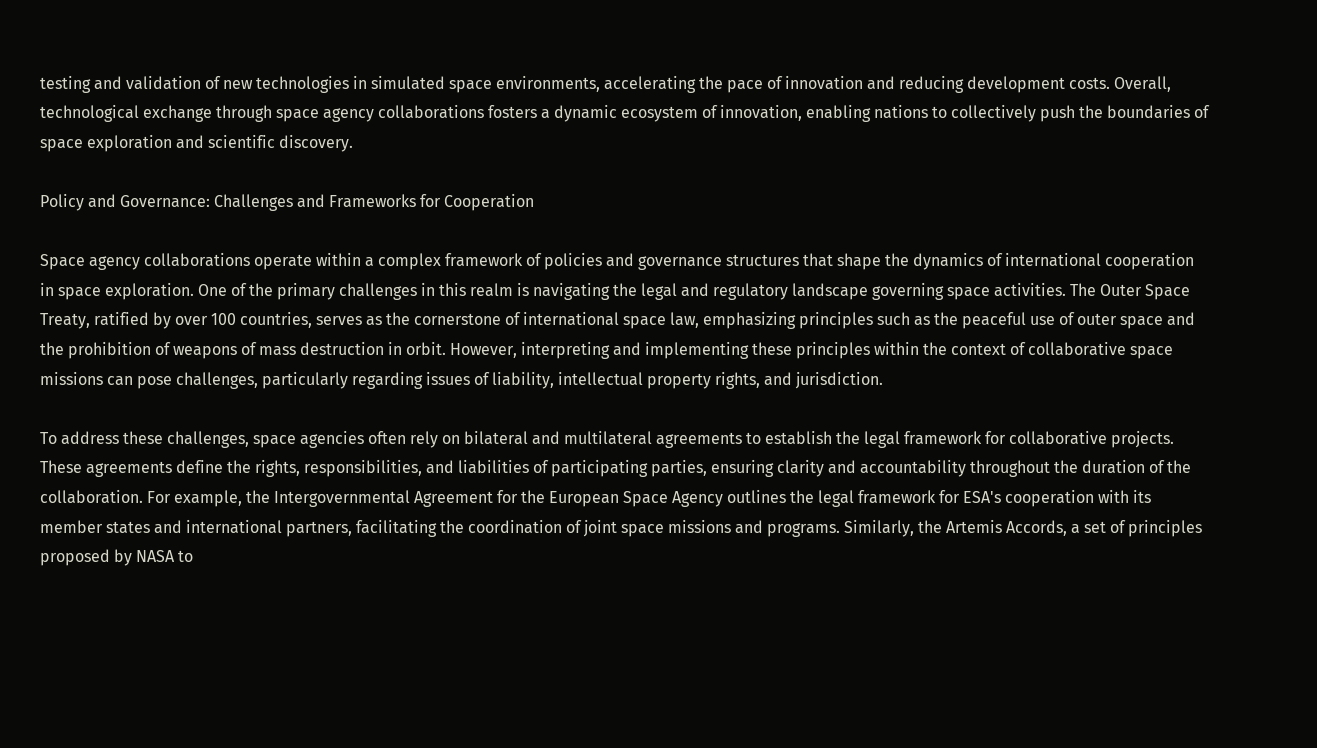testing and validation of new technologies in simulated space environments, accelerating the pace of innovation and reducing development costs. Overall, technological exchange through space agency collaborations fosters a dynamic ecosystem of innovation, enabling nations to collectively push the boundaries of space exploration and scientific discovery.

Policy and Governance: Challenges and Frameworks for Cooperation

Space agency collaborations operate within a complex framework of policies and governance structures that shape the dynamics of international cooperation in space exploration. One of the primary challenges in this realm is navigating the legal and regulatory landscape governing space activities. The Outer Space Treaty, ratified by over 100 countries, serves as the cornerstone of international space law, emphasizing principles such as the peaceful use of outer space and the prohibition of weapons of mass destruction in orbit. However, interpreting and implementing these principles within the context of collaborative space missions can pose challenges, particularly regarding issues of liability, intellectual property rights, and jurisdiction.

To address these challenges, space agencies often rely on bilateral and multilateral agreements to establish the legal framework for collaborative projects. These agreements define the rights, responsibilities, and liabilities of participating parties, ensuring clarity and accountability throughout the duration of the collaboration. For example, the Intergovernmental Agreement for the European Space Agency outlines the legal framework for ESA's cooperation with its member states and international partners, facilitating the coordination of joint space missions and programs. Similarly, the Artemis Accords, a set of principles proposed by NASA to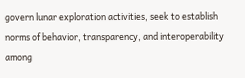govern lunar exploration activities, seek to establish norms of behavior, transparency, and interoperability among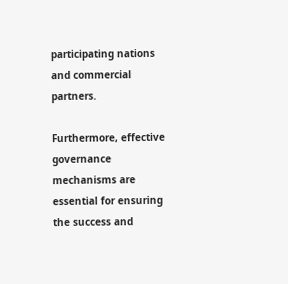participating nations and commercial partners.

Furthermore, effective governance mechanisms are essential for ensuring the success and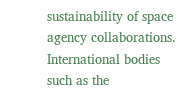sustainability of space agency collaborations. International bodies such as the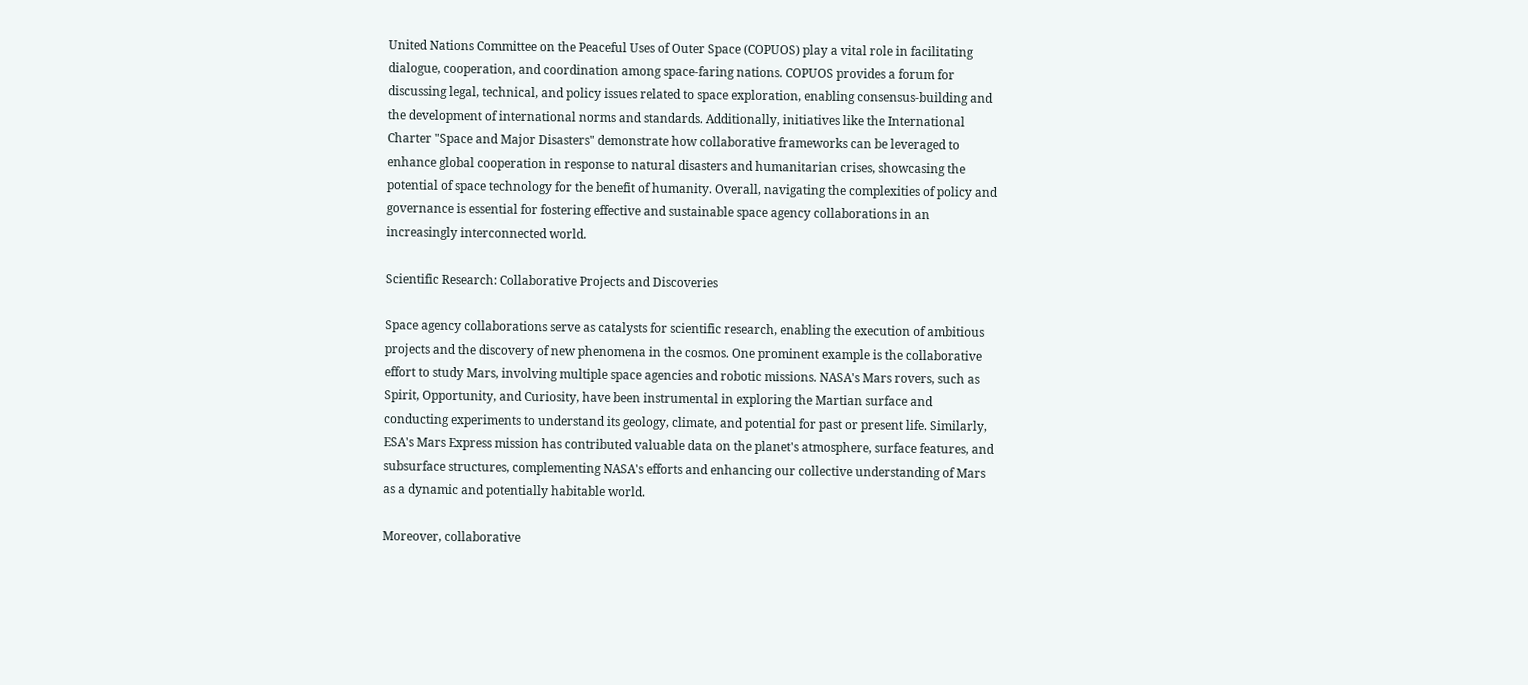United Nations Committee on the Peaceful Uses of Outer Space (COPUOS) play a vital role in facilitating dialogue, cooperation, and coordination among space-faring nations. COPUOS provides a forum for discussing legal, technical, and policy issues related to space exploration, enabling consensus-building and the development of international norms and standards. Additionally, initiatives like the International Charter "Space and Major Disasters" demonstrate how collaborative frameworks can be leveraged to enhance global cooperation in response to natural disasters and humanitarian crises, showcasing the potential of space technology for the benefit of humanity. Overall, navigating the complexities of policy and governance is essential for fostering effective and sustainable space agency collaborations in an increasingly interconnected world.

Scientific Research: Collaborative Projects and Discoveries

Space agency collaborations serve as catalysts for scientific research, enabling the execution of ambitious projects and the discovery of new phenomena in the cosmos. One prominent example is the collaborative effort to study Mars, involving multiple space agencies and robotic missions. NASA's Mars rovers, such as Spirit, Opportunity, and Curiosity, have been instrumental in exploring the Martian surface and conducting experiments to understand its geology, climate, and potential for past or present life. Similarly, ESA's Mars Express mission has contributed valuable data on the planet's atmosphere, surface features, and subsurface structures, complementing NASA's efforts and enhancing our collective understanding of Mars as a dynamic and potentially habitable world.

Moreover, collaborative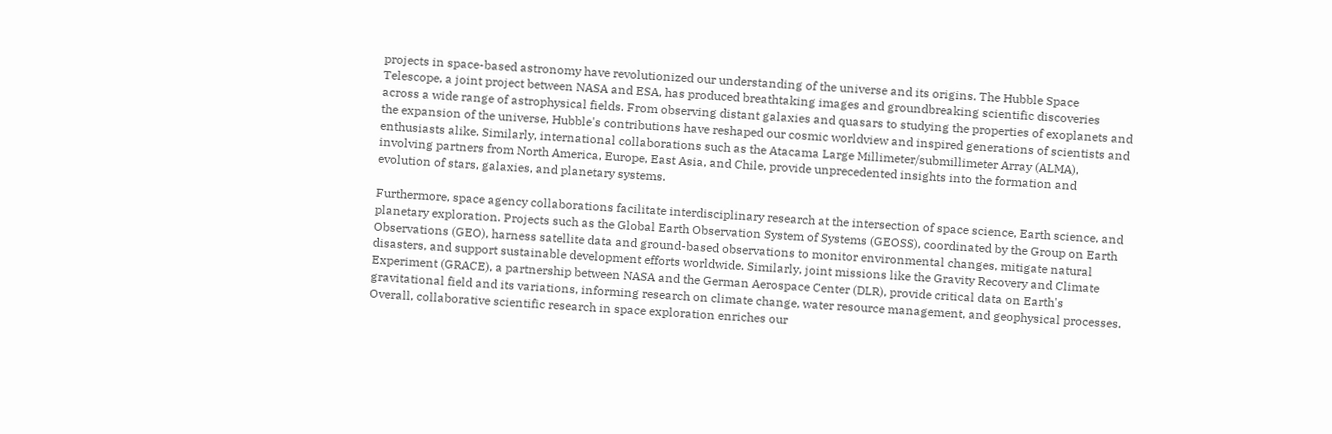projects in space-based astronomy have revolutionized our understanding of the universe and its origins. The Hubble Space Telescope, a joint project between NASA and ESA, has produced breathtaking images and groundbreaking scientific discoveries across a wide range of astrophysical fields. From observing distant galaxies and quasars to studying the properties of exoplanets and the expansion of the universe, Hubble's contributions have reshaped our cosmic worldview and inspired generations of scientists and enthusiasts alike. Similarly, international collaborations such as the Atacama Large Millimeter/submillimeter Array (ALMA), involving partners from North America, Europe, East Asia, and Chile, provide unprecedented insights into the formation and evolution of stars, galaxies, and planetary systems.

Furthermore, space agency collaborations facilitate interdisciplinary research at the intersection of space science, Earth science, and planetary exploration. Projects such as the Global Earth Observation System of Systems (GEOSS), coordinated by the Group on Earth Observations (GEO), harness satellite data and ground-based observations to monitor environmental changes, mitigate natural disasters, and support sustainable development efforts worldwide. Similarly, joint missions like the Gravity Recovery and Climate Experiment (GRACE), a partnership between NASA and the German Aerospace Center (DLR), provide critical data on Earth's gravitational field and its variations, informing research on climate change, water resource management, and geophysical processes. Overall, collaborative scientific research in space exploration enriches our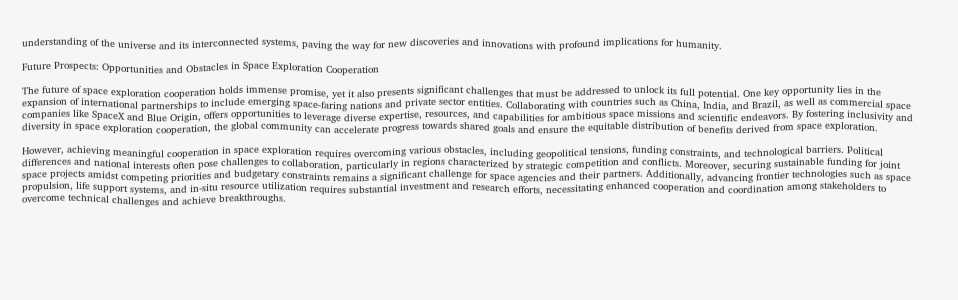understanding of the universe and its interconnected systems, paving the way for new discoveries and innovations with profound implications for humanity.

Future Prospects: Opportunities and Obstacles in Space Exploration Cooperation

The future of space exploration cooperation holds immense promise, yet it also presents significant challenges that must be addressed to unlock its full potential. One key opportunity lies in the expansion of international partnerships to include emerging space-faring nations and private sector entities. Collaborating with countries such as China, India, and Brazil, as well as commercial space companies like SpaceX and Blue Origin, offers opportunities to leverage diverse expertise, resources, and capabilities for ambitious space missions and scientific endeavors. By fostering inclusivity and diversity in space exploration cooperation, the global community can accelerate progress towards shared goals and ensure the equitable distribution of benefits derived from space exploration.

However, achieving meaningful cooperation in space exploration requires overcoming various obstacles, including geopolitical tensions, funding constraints, and technological barriers. Political differences and national interests often pose challenges to collaboration, particularly in regions characterized by strategic competition and conflicts. Moreover, securing sustainable funding for joint space projects amidst competing priorities and budgetary constraints remains a significant challenge for space agencies and their partners. Additionally, advancing frontier technologies such as space propulsion, life support systems, and in-situ resource utilization requires substantial investment and research efforts, necessitating enhanced cooperation and coordination among stakeholders to overcome technical challenges and achieve breakthroughs.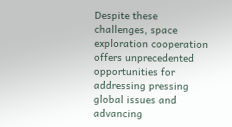Despite these challenges, space exploration cooperation offers unprecedented opportunities for addressing pressing global issues and advancing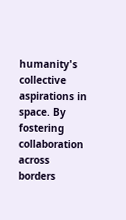humanity's collective aspirations in space. By fostering collaboration across borders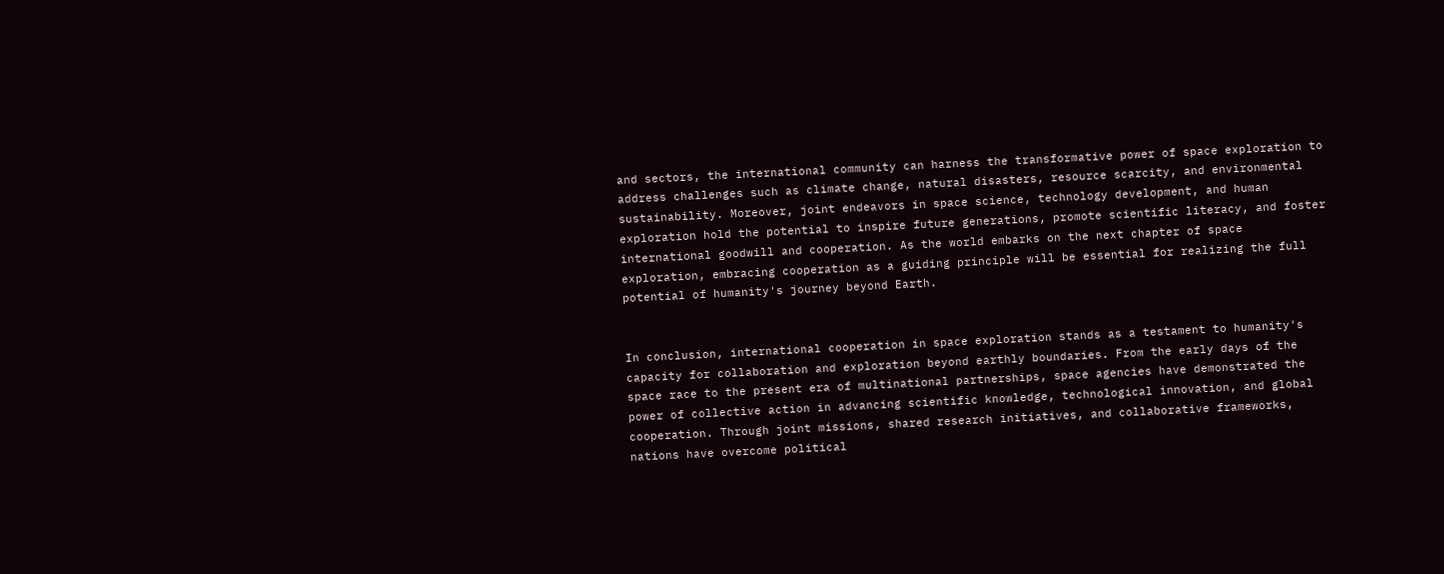and sectors, the international community can harness the transformative power of space exploration to address challenges such as climate change, natural disasters, resource scarcity, and environmental sustainability. Moreover, joint endeavors in space science, technology development, and human exploration hold the potential to inspire future generations, promote scientific literacy, and foster international goodwill and cooperation. As the world embarks on the next chapter of space exploration, embracing cooperation as a guiding principle will be essential for realizing the full potential of humanity's journey beyond Earth.


In conclusion, international cooperation in space exploration stands as a testament to humanity's capacity for collaboration and exploration beyond earthly boundaries. From the early days of the space race to the present era of multinational partnerships, space agencies have demonstrated the power of collective action in advancing scientific knowledge, technological innovation, and global cooperation. Through joint missions, shared research initiatives, and collaborative frameworks, nations have overcome political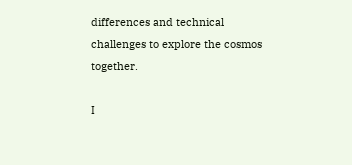differences and technical challenges to explore the cosmos together.

I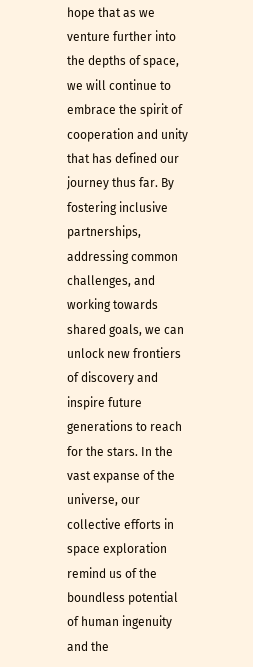hope that as we venture further into the depths of space, we will continue to embrace the spirit of cooperation and unity that has defined our journey thus far. By fostering inclusive partnerships, addressing common challenges, and working towards shared goals, we can unlock new frontiers of discovery and inspire future generations to reach for the stars. In the vast expanse of the universe, our collective efforts in space exploration remind us of the boundless potential of human ingenuity and the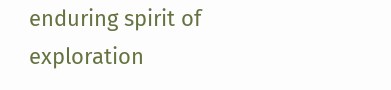enduring spirit of exploration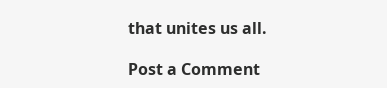that unites us all.

Post a Comment